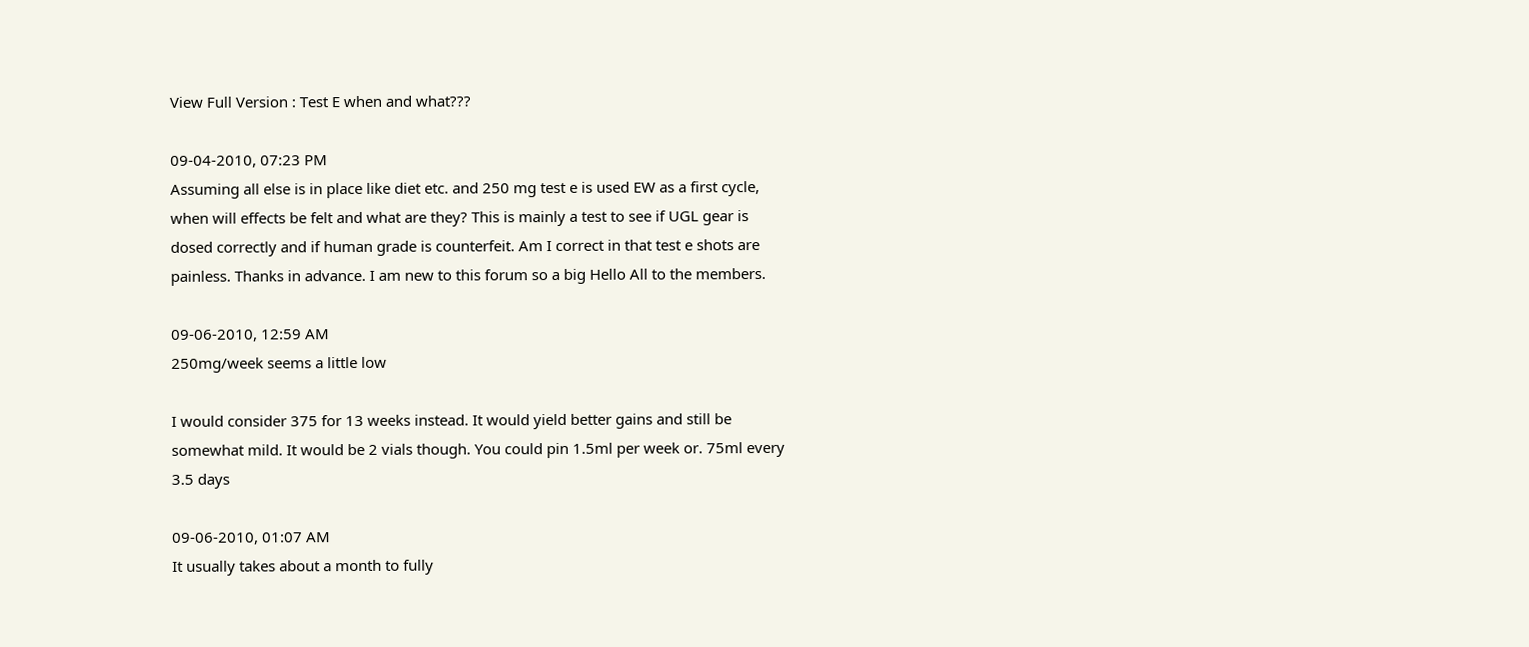View Full Version : Test E when and what???

09-04-2010, 07:23 PM
Assuming all else is in place like diet etc. and 250 mg test e is used EW as a first cycle, when will effects be felt and what are they? This is mainly a test to see if UGL gear is dosed correctly and if human grade is counterfeit. Am I correct in that test e shots are painless. Thanks in advance. I am new to this forum so a big Hello All to the members.

09-06-2010, 12:59 AM
250mg/week seems a little low

I would consider 375 for 13 weeks instead. It would yield better gains and still be somewhat mild. It would be 2 vials though. You could pin 1.5ml per week or. 75ml every 3.5 days

09-06-2010, 01:07 AM
It usually takes about a month to fully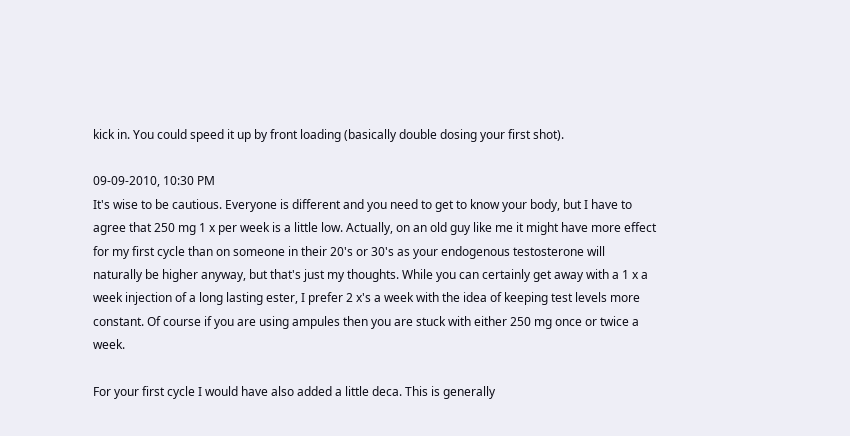kick in. You could speed it up by front loading (basically double dosing your first shot).

09-09-2010, 10:30 PM
It's wise to be cautious. Everyone is different and you need to get to know your body, but I have to agree that 250 mg 1 x per week is a little low. Actually, on an old guy like me it might have more effect for my first cycle than on someone in their 20's or 30's as your endogenous testosterone will naturally be higher anyway, but that's just my thoughts. While you can certainly get away with a 1 x a week injection of a long lasting ester, I prefer 2 x's a week with the idea of keeping test levels more constant. Of course if you are using ampules then you are stuck with either 250 mg once or twice a week.

For your first cycle I would have also added a little deca. This is generally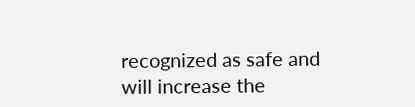recognized as safe and will increase the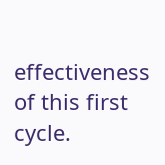effectiveness of this first cycle.